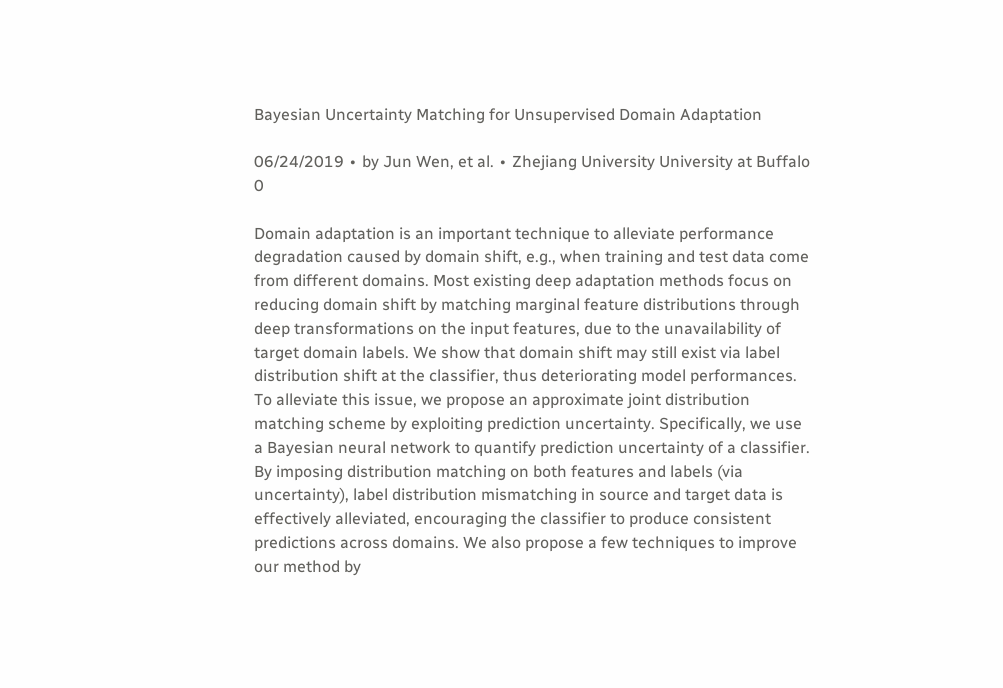Bayesian Uncertainty Matching for Unsupervised Domain Adaptation

06/24/2019 ∙ by Jun Wen, et al. ∙ Zhejiang University University at Buffalo 0

Domain adaptation is an important technique to alleviate performance degradation caused by domain shift, e.g., when training and test data come from different domains. Most existing deep adaptation methods focus on reducing domain shift by matching marginal feature distributions through deep transformations on the input features, due to the unavailability of target domain labels. We show that domain shift may still exist via label distribution shift at the classifier, thus deteriorating model performances. To alleviate this issue, we propose an approximate joint distribution matching scheme by exploiting prediction uncertainty. Specifically, we use a Bayesian neural network to quantify prediction uncertainty of a classifier. By imposing distribution matching on both features and labels (via uncertainty), label distribution mismatching in source and target data is effectively alleviated, encouraging the classifier to produce consistent predictions across domains. We also propose a few techniques to improve our method by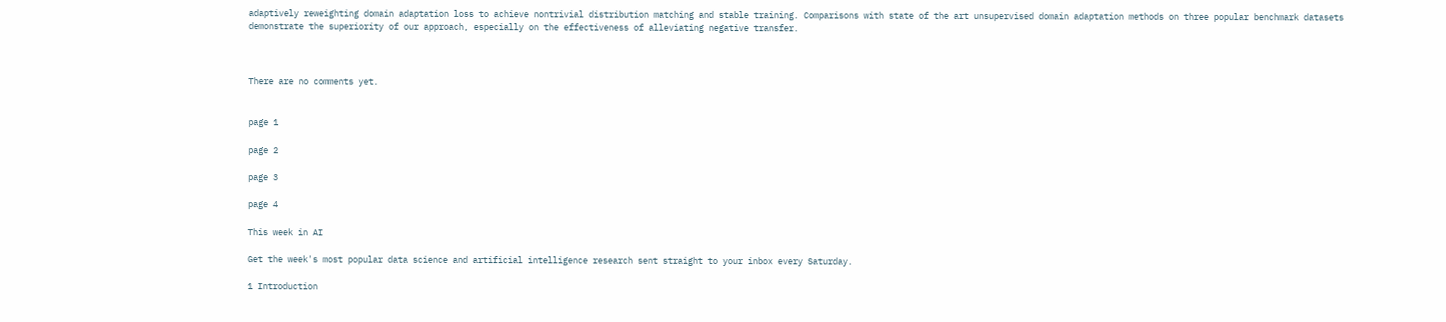adaptively reweighting domain adaptation loss to achieve nontrivial distribution matching and stable training. Comparisons with state of the art unsupervised domain adaptation methods on three popular benchmark datasets demonstrate the superiority of our approach, especially on the effectiveness of alleviating negative transfer.



There are no comments yet.


page 1

page 2

page 3

page 4

This week in AI

Get the week's most popular data science and artificial intelligence research sent straight to your inbox every Saturday.

1 Introduction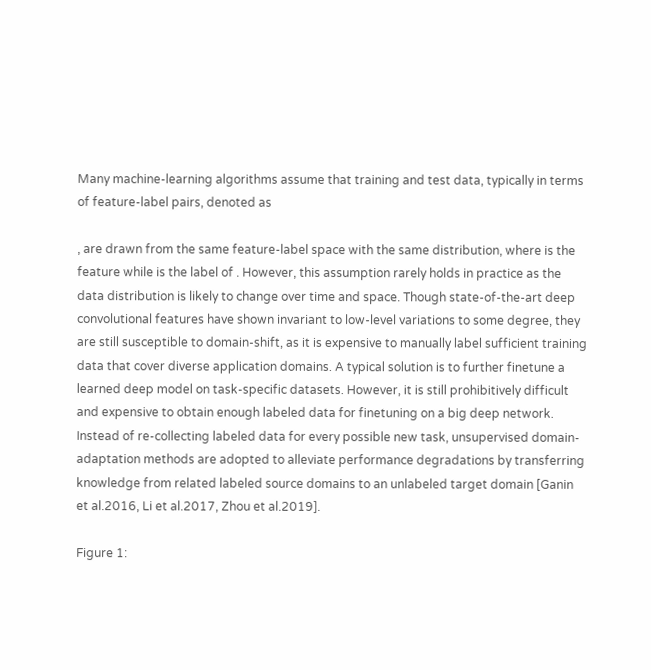Many machine-learning algorithms assume that training and test data, typically in terms of feature-label pairs, denoted as

, are drawn from the same feature-label space with the same distribution, where is the feature while is the label of . However, this assumption rarely holds in practice as the data distribution is likely to change over time and space. Though state-of-the-art deep convolutional features have shown invariant to low-level variations to some degree, they are still susceptible to domain-shift, as it is expensive to manually label sufficient training data that cover diverse application domains. A typical solution is to further finetune a learned deep model on task-specific datasets. However, it is still prohibitively difficult and expensive to obtain enough labeled data for finetuning on a big deep network. Instead of re-collecting labeled data for every possible new task, unsupervised domain-adaptation methods are adopted to alleviate performance degradations by transferring knowledge from related labeled source domains to an unlabeled target domain [Ganin et al.2016, Li et al.2017, Zhou et al.2019].

Figure 1: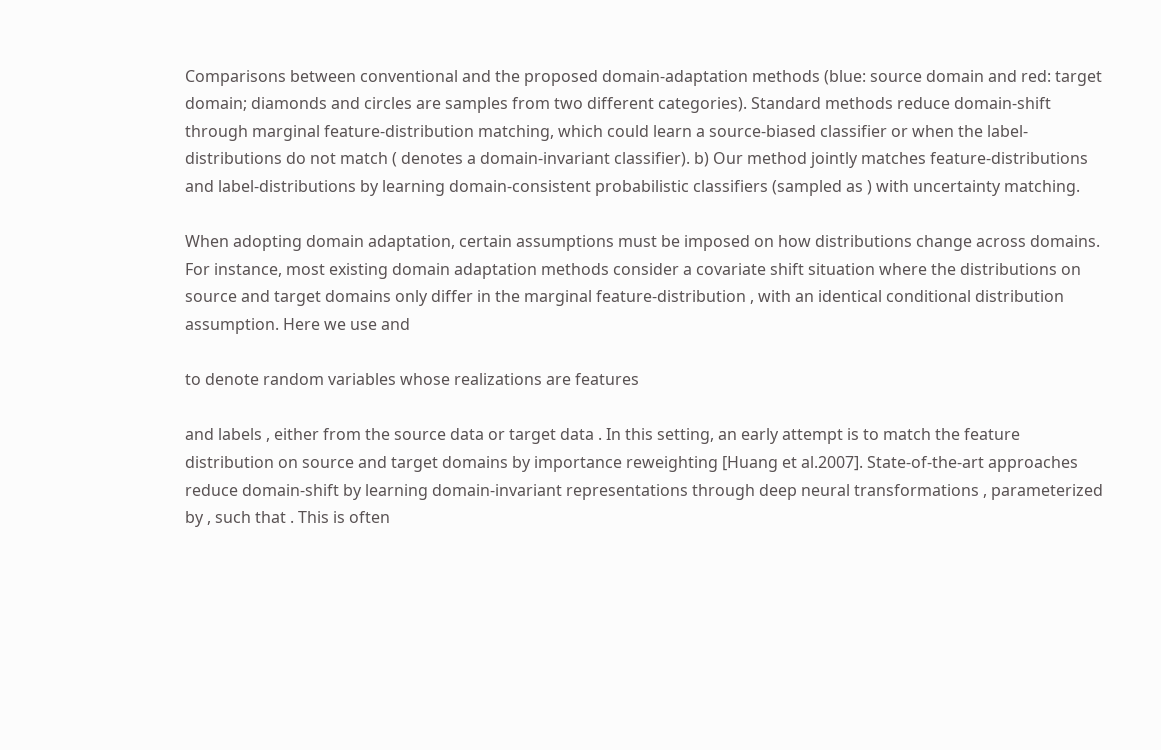Comparisons between conventional and the proposed domain-adaptation methods (blue: source domain and red: target domain; diamonds and circles are samples from two different categories). Standard methods reduce domain-shift through marginal feature-distribution matching, which could learn a source-biased classifier or when the label-distributions do not match ( denotes a domain-invariant classifier). b) Our method jointly matches feature-distributions and label-distributions by learning domain-consistent probabilistic classifiers (sampled as ) with uncertainty matching.

When adopting domain adaptation, certain assumptions must be imposed on how distributions change across domains. For instance, most existing domain adaptation methods consider a covariate shift situation where the distributions on source and target domains only differ in the marginal feature-distribution , with an identical conditional distribution assumption. Here we use and

to denote random variables whose realizations are features

and labels , either from the source data or target data . In this setting, an early attempt is to match the feature distribution on source and target domains by importance reweighting [Huang et al.2007]. State-of-the-art approaches reduce domain-shift by learning domain-invariant representations through deep neural transformations , parameterized by , such that . This is often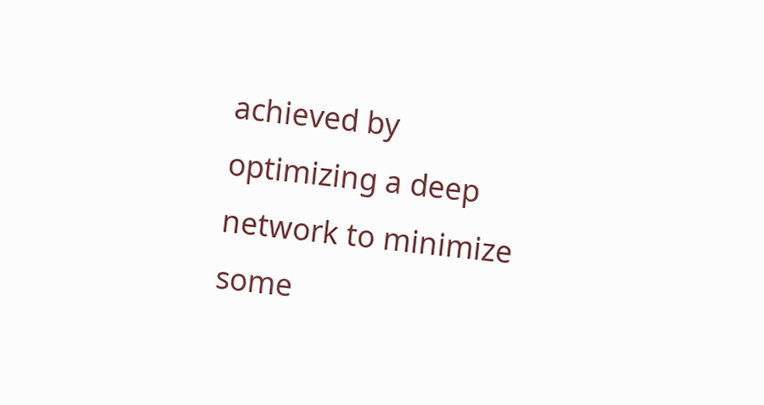achieved by optimizing a deep network to minimize some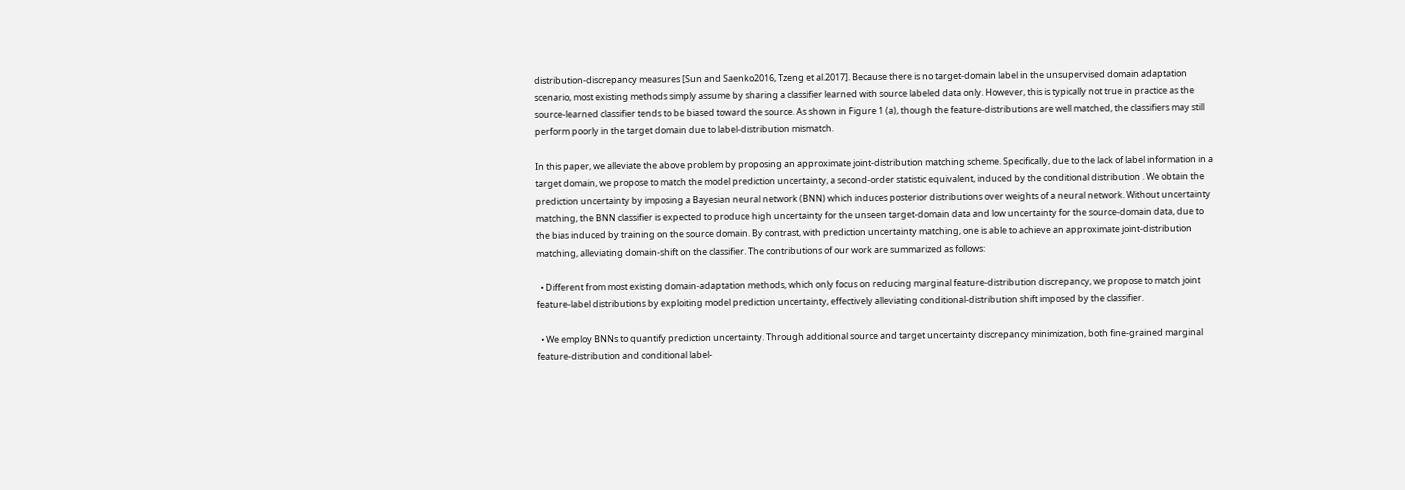distribution-discrepancy measures [Sun and Saenko2016, Tzeng et al.2017]. Because there is no target-domain label in the unsupervised domain adaptation scenario, most existing methods simply assume by sharing a classifier learned with source labeled data only. However, this is typically not true in practice as the source-learned classifier tends to be biased toward the source. As shown in Figure 1 (a), though the feature-distributions are well matched, the classifiers may still perform poorly in the target domain due to label-distribution mismatch.

In this paper, we alleviate the above problem by proposing an approximate joint-distribution matching scheme. Specifically, due to the lack of label information in a target domain, we propose to match the model prediction uncertainty, a second-order statistic equivalent, induced by the conditional distribution . We obtain the prediction uncertainty by imposing a Bayesian neural network (BNN) which induces posterior distributions over weights of a neural network. Without uncertainty matching, the BNN classifier is expected to produce high uncertainty for the unseen target-domain data and low uncertainty for the source-domain data, due to the bias induced by training on the source domain. By contrast, with prediction uncertainty matching, one is able to achieve an approximate joint-distribution matching, alleviating domain-shift on the classifier. The contributions of our work are summarized as follows:

  • Different from most existing domain-adaptation methods, which only focus on reducing marginal feature-distribution discrepancy, we propose to match joint feature-label distributions by exploiting model prediction uncertainty, effectively alleviating conditional-distribution shift imposed by the classifier.

  • We employ BNNs to quantify prediction uncertainty. Through additional source and target uncertainty discrepancy minimization, both fine-grained marginal feature-distribution and conditional label-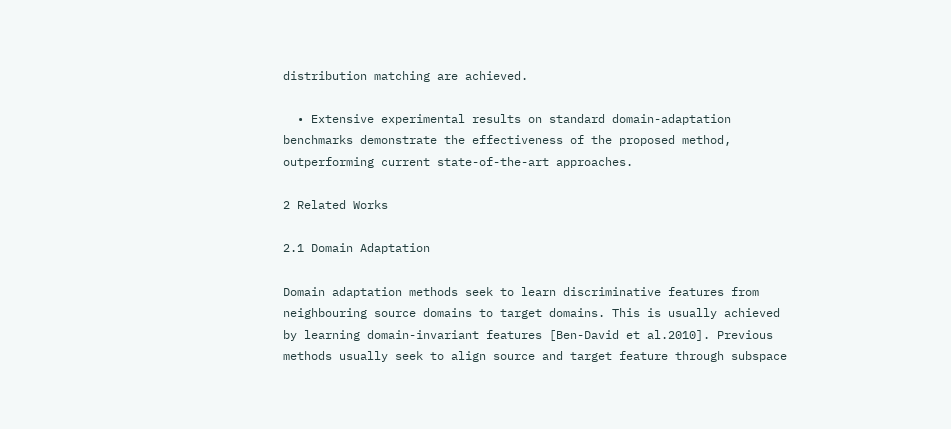distribution matching are achieved.

  • Extensive experimental results on standard domain-adaptation benchmarks demonstrate the effectiveness of the proposed method, outperforming current state-of-the-art approaches.

2 Related Works

2.1 Domain Adaptation

Domain adaptation methods seek to learn discriminative features from neighbouring source domains to target domains. This is usually achieved by learning domain-invariant features [Ben-David et al.2010]. Previous methods usually seek to align source and target feature through subspace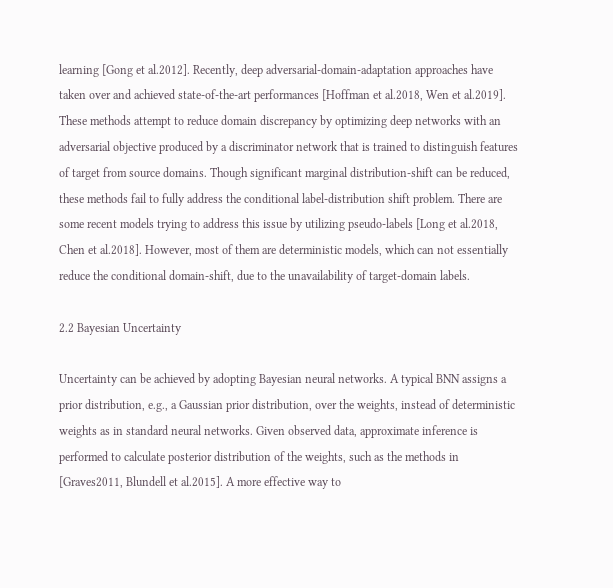learning [Gong et al.2012]. Recently, deep adversarial-domain-adaptation approaches have taken over and achieved state-of-the-art performances [Hoffman et al.2018, Wen et al.2019]. These methods attempt to reduce domain discrepancy by optimizing deep networks with an adversarial objective produced by a discriminator network that is trained to distinguish features of target from source domains. Though significant marginal distribution-shift can be reduced, these methods fail to fully address the conditional label-distribution shift problem. There are some recent models trying to address this issue by utilizing pseudo-labels [Long et al.2018, Chen et al.2018]. However, most of them are deterministic models, which can not essentially reduce the conditional domain-shift, due to the unavailability of target-domain labels.

2.2 Bayesian Uncertainty

Uncertainty can be achieved by adopting Bayesian neural networks. A typical BNN assigns a prior distribution, e.g., a Gaussian prior distribution, over the weights, instead of deterministic weights as in standard neural networks. Given observed data, approximate inference is performed to calculate posterior distribution of the weights, such as the methods in [Graves2011, Blundell et al.2015]. A more effective way to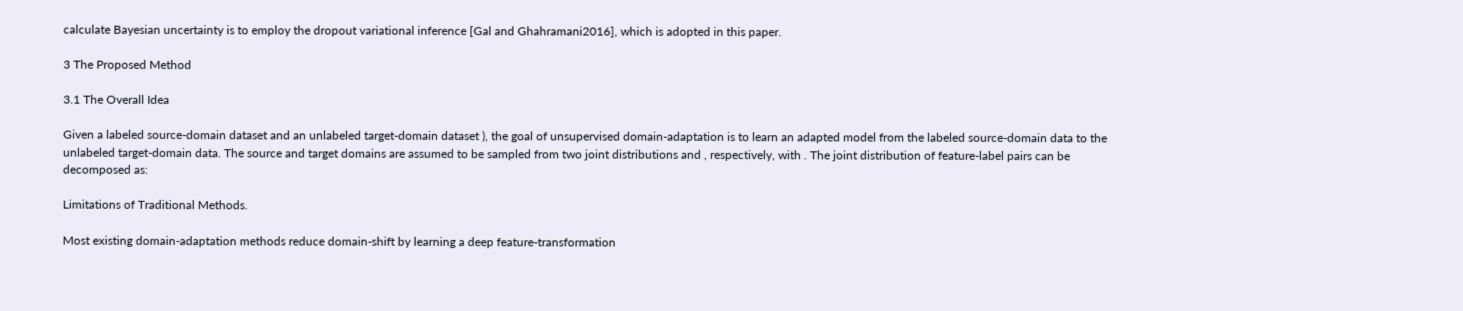calculate Bayesian uncertainty is to employ the dropout variational inference [Gal and Ghahramani2016], which is adopted in this paper.

3 The Proposed Method

3.1 The Overall Idea

Given a labeled source-domain dataset and an unlabeled target-domain dataset ), the goal of unsupervised domain-adaptation is to learn an adapted model from the labeled source-domain data to the unlabeled target-domain data. The source and target domains are assumed to be sampled from two joint distributions and , respectively, with . The joint distribution of feature-label pairs can be decomposed as:

Limitations of Traditional Methods.

Most existing domain-adaptation methods reduce domain-shift by learning a deep feature-transformation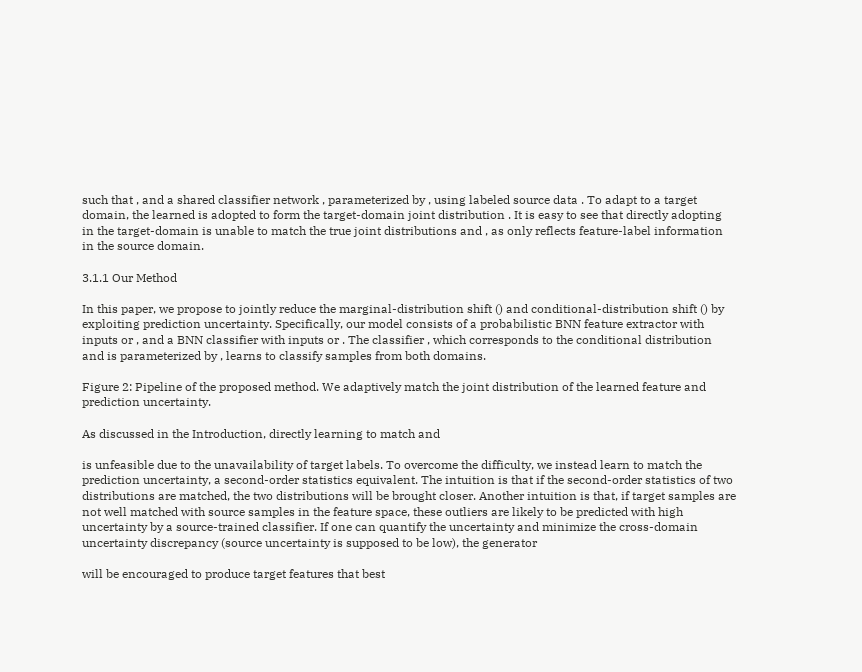such that , and a shared classifier network , parameterized by , using labeled source data . To adapt to a target domain, the learned is adopted to form the target-domain joint distribution . It is easy to see that directly adopting in the target-domain is unable to match the true joint distributions and , as only reflects feature-label information in the source domain.

3.1.1 Our Method

In this paper, we propose to jointly reduce the marginal-distribution shift () and conditional-distribution shift () by exploiting prediction uncertainty. Specifically, our model consists of a probabilistic BNN feature extractor with inputs or , and a BNN classifier with inputs or . The classifier , which corresponds to the conditional distribution and is parameterized by , learns to classify samples from both domains.

Figure 2: Pipeline of the proposed method. We adaptively match the joint distribution of the learned feature and prediction uncertainty.

As discussed in the Introduction, directly learning to match and

is unfeasible due to the unavailability of target labels. To overcome the difficulty, we instead learn to match the prediction uncertainty, a second-order statistics equivalent. The intuition is that if the second-order statistics of two distributions are matched, the two distributions will be brought closer. Another intuition is that, if target samples are not well matched with source samples in the feature space, these outliers are likely to be predicted with high uncertainty by a source-trained classifier. If one can quantify the uncertainty and minimize the cross-domain uncertainty discrepancy (source uncertainty is supposed to be low), the generator

will be encouraged to produce target features that best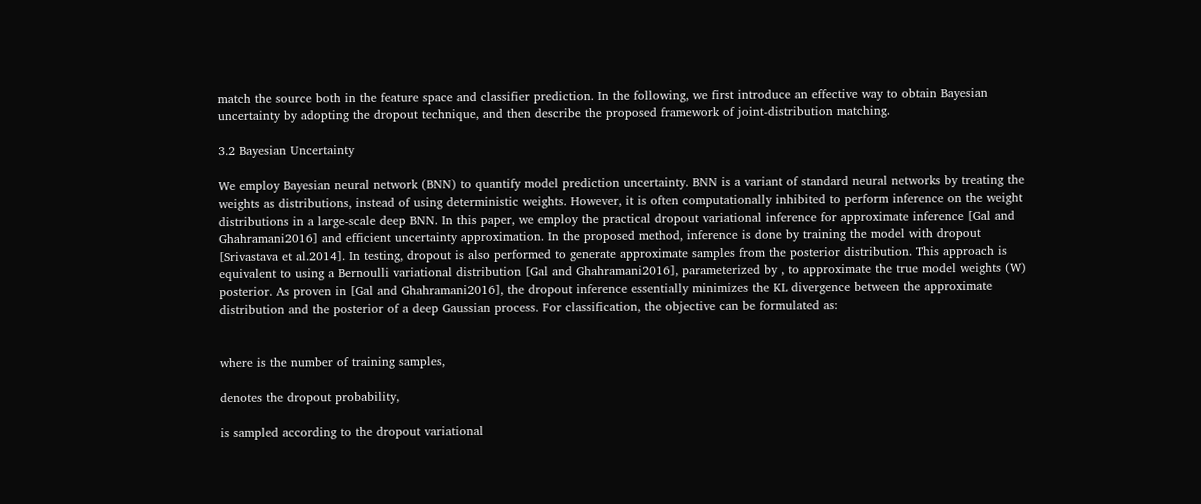match the source both in the feature space and classifier prediction. In the following, we first introduce an effective way to obtain Bayesian uncertainty by adopting the dropout technique, and then describe the proposed framework of joint-distribution matching.

3.2 Bayesian Uncertainty

We employ Bayesian neural network (BNN) to quantify model prediction uncertainty. BNN is a variant of standard neural networks by treating the weights as distributions, instead of using deterministic weights. However, it is often computationally inhibited to perform inference on the weight distributions in a large-scale deep BNN. In this paper, we employ the practical dropout variational inference for approximate inference [Gal and Ghahramani2016] and efficient uncertainty approximation. In the proposed method, inference is done by training the model with dropout [Srivastava et al.2014]. In testing, dropout is also performed to generate approximate samples from the posterior distribution. This approach is equivalent to using a Bernoulli variational distribution [Gal and Ghahramani2016], parameterized by , to approximate the true model weights (W) posterior. As proven in [Gal and Ghahramani2016], the dropout inference essentially minimizes the KL divergence between the approximate distribution and the posterior of a deep Gaussian process. For classification, the objective can be formulated as:


where is the number of training samples,

denotes the dropout probability,

is sampled according to the dropout variational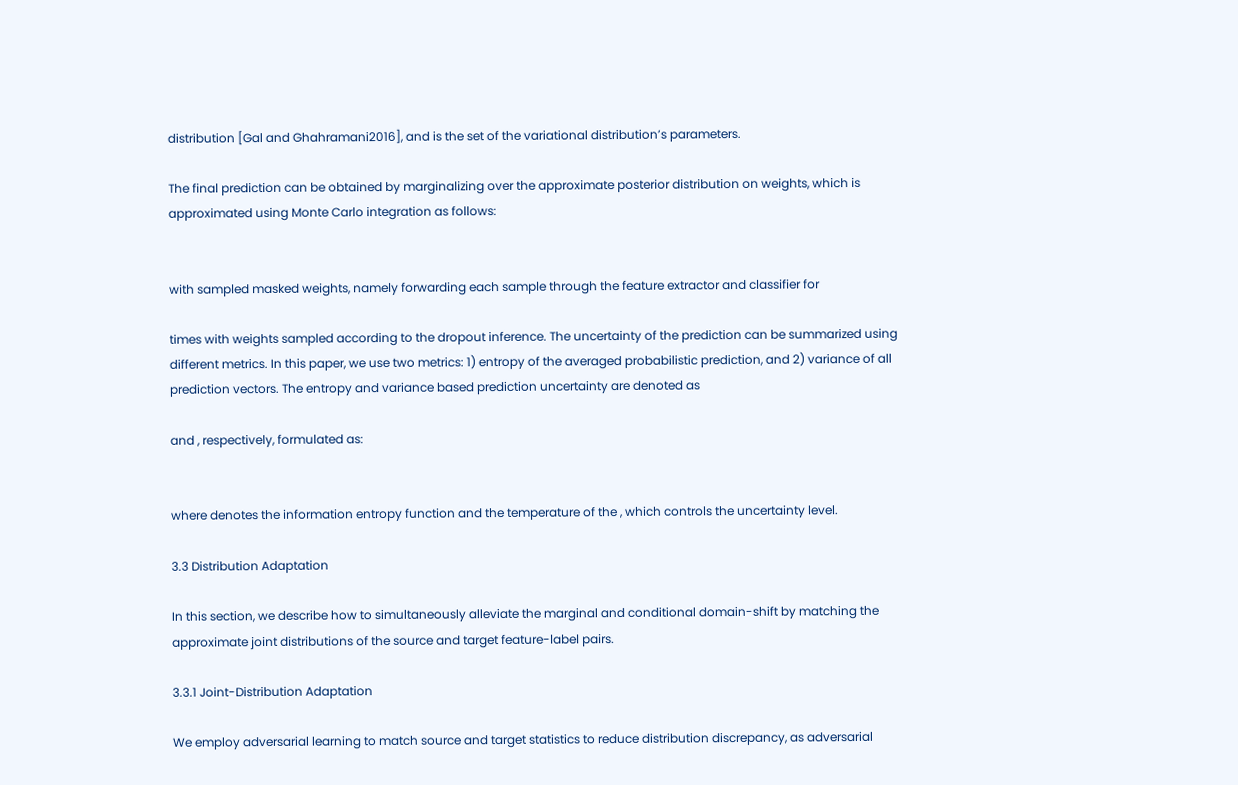distribution [Gal and Ghahramani2016], and is the set of the variational distribution’s parameters.

The final prediction can be obtained by marginalizing over the approximate posterior distribution on weights, which is approximated using Monte Carlo integration as follows:


with sampled masked weights, namely forwarding each sample through the feature extractor and classifier for

times with weights sampled according to the dropout inference. The uncertainty of the prediction can be summarized using different metrics. In this paper, we use two metrics: 1) entropy of the averaged probabilistic prediction, and 2) variance of all prediction vectors. The entropy and variance based prediction uncertainty are denoted as

and , respectively, formulated as:


where denotes the information entropy function and the temperature of the , which controls the uncertainty level.

3.3 Distribution Adaptation

In this section, we describe how to simultaneously alleviate the marginal and conditional domain-shift by matching the approximate joint distributions of the source and target feature-label pairs.

3.3.1 Joint-Distribution Adaptation

We employ adversarial learning to match source and target statistics to reduce distribution discrepancy, as adversarial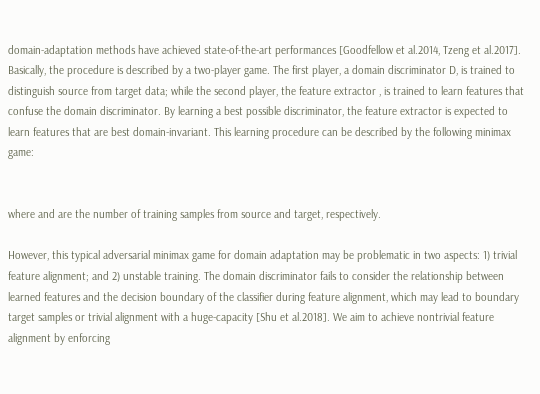domain-adaptation methods have achieved state-of-the-art performances [Goodfellow et al.2014, Tzeng et al.2017]. Basically, the procedure is described by a two-player game. The first player, a domain discriminator D, is trained to distinguish source from target data; while the second player, the feature extractor , is trained to learn features that confuse the domain discriminator. By learning a best possible discriminator, the feature extractor is expected to learn features that are best domain-invariant. This learning procedure can be described by the following minimax game:


where and are the number of training samples from source and target, respectively.

However, this typical adversarial minimax game for domain adaptation may be problematic in two aspects: 1) trivial feature alignment; and 2) unstable training. The domain discriminator fails to consider the relationship between learned features and the decision boundary of the classifier during feature alignment, which may lead to boundary target samples or trivial alignment with a huge-capacity [Shu et al.2018]. We aim to achieve nontrivial feature alignment by enforcing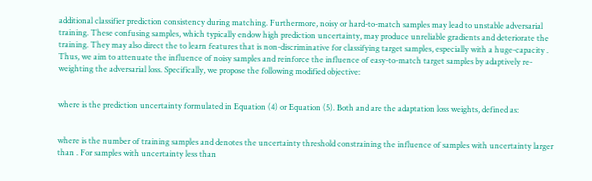additional classifier prediction consistency during matching. Furthermore, noisy or hard-to-match samples may lead to unstable adversarial training. These confusing samples, which typically endow high prediction uncertainty, may produce unreliable gradients and deteriorate the training. They may also direct the to learn features that is non-discriminative for classifying target samples, especially with a huge-capacity . Thus, we aim to attenuate the influence of noisy samples and reinforce the influence of easy-to-match target samples by adaptively re-weighting the adversarial loss. Specifically, we propose the following modified objective:


where is the prediction uncertainty formulated in Equation (4) or Equation (5). Both and are the adaptation loss weights, defined as:


where is the number of training samples and denotes the uncertainty threshold constraining the influence of samples with uncertainty larger than . For samples with uncertainty less than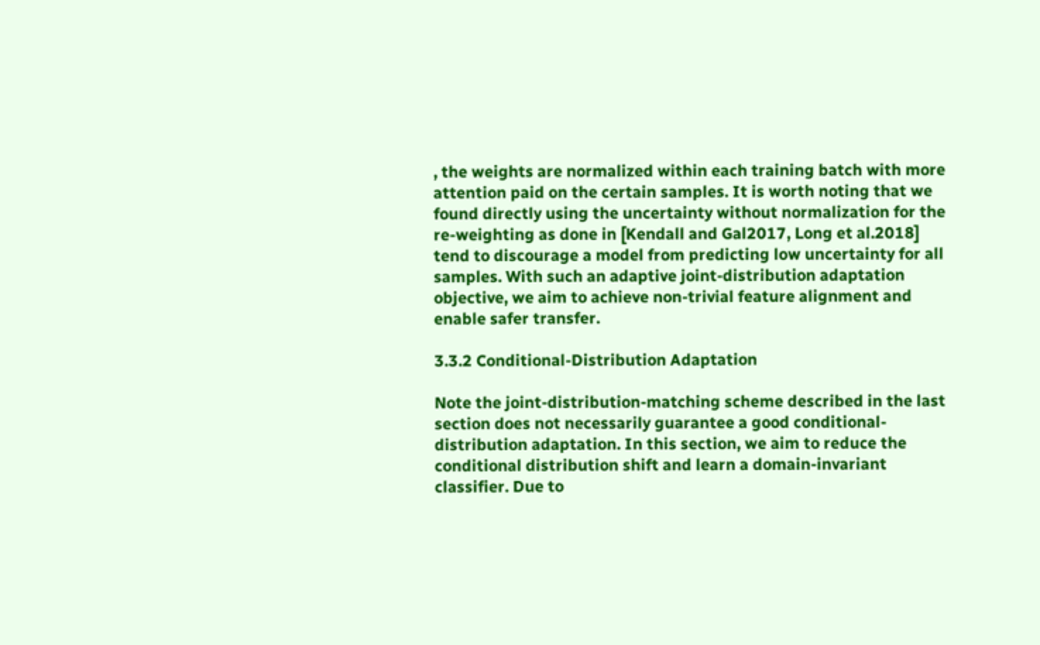, the weights are normalized within each training batch with more attention paid on the certain samples. It is worth noting that we found directly using the uncertainty without normalization for the re-weighting as done in [Kendall and Gal2017, Long et al.2018] tend to discourage a model from predicting low uncertainty for all samples. With such an adaptive joint-distribution adaptation objective, we aim to achieve non-trivial feature alignment and enable safer transfer.

3.3.2 Conditional-Distribution Adaptation

Note the joint-distribution-matching scheme described in the last section does not necessarily guarantee a good conditional-distribution adaptation. In this section, we aim to reduce the conditional distribution shift and learn a domain-invariant classifier. Due to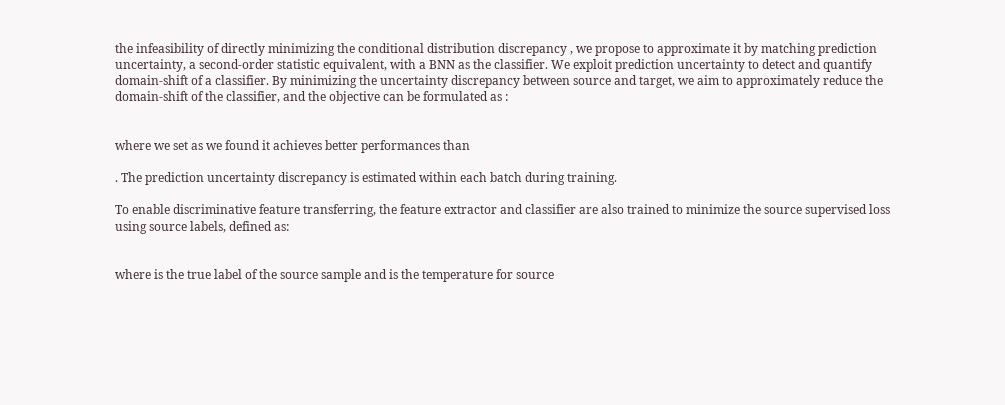the infeasibility of directly minimizing the conditional distribution discrepancy , we propose to approximate it by matching prediction uncertainty, a second-order statistic equivalent, with a BNN as the classifier. We exploit prediction uncertainty to detect and quantify domain-shift of a classifier. By minimizing the uncertainty discrepancy between source and target, we aim to approximately reduce the domain-shift of the classifier, and the objective can be formulated as :


where we set as we found it achieves better performances than

. The prediction uncertainty discrepancy is estimated within each batch during training.

To enable discriminative feature transferring, the feature extractor and classifier are also trained to minimize the source supervised loss using source labels, defined as:


where is the true label of the source sample and is the temperature for source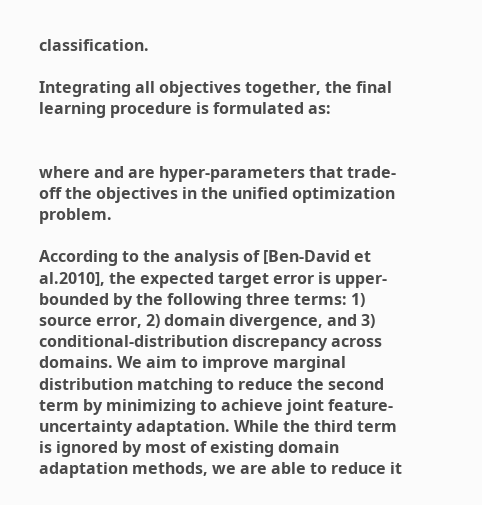classification.

Integrating all objectives together, the final learning procedure is formulated as:


where and are hyper-parameters that trade-off the objectives in the unified optimization problem.

According to the analysis of [Ben-David et al.2010], the expected target error is upper-bounded by the following three terms: 1) source error, 2) domain divergence, and 3) conditional-distribution discrepancy across domains. We aim to improve marginal distribution matching to reduce the second term by minimizing to achieve joint feature-uncertainty adaptation. While the third term is ignored by most of existing domain adaptation methods, we are able to reduce it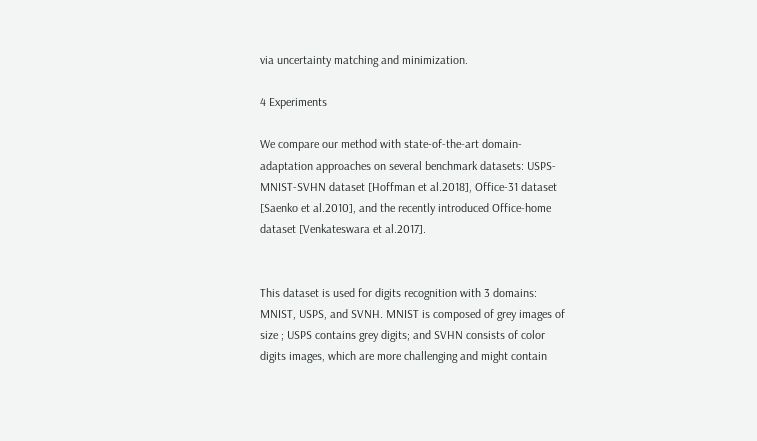via uncertainty matching and minimization.

4 Experiments

We compare our method with state-of-the-art domain-adaptation approaches on several benchmark datasets: USPS-MNIST-SVHN dataset [Hoffman et al.2018], Office-31 dataset [Saenko et al.2010], and the recently introduced Office-home dataset [Venkateswara et al.2017].


This dataset is used for digits recognition with 3 domains: MNIST, USPS, and SVNH. MNIST is composed of grey images of size ; USPS contains grey digits; and SVHN consists of color digits images, which are more challenging and might contain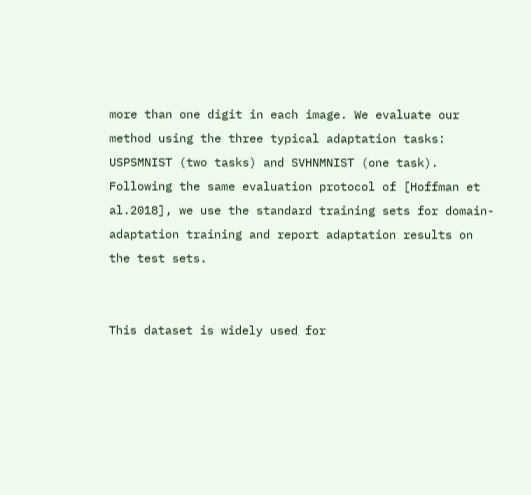more than one digit in each image. We evaluate our method using the three typical adaptation tasks: USPSMNIST (two tasks) and SVHNMNIST (one task). Following the same evaluation protocol of [Hoffman et al.2018], we use the standard training sets for domain-adaptation training and report adaptation results on the test sets.


This dataset is widely used for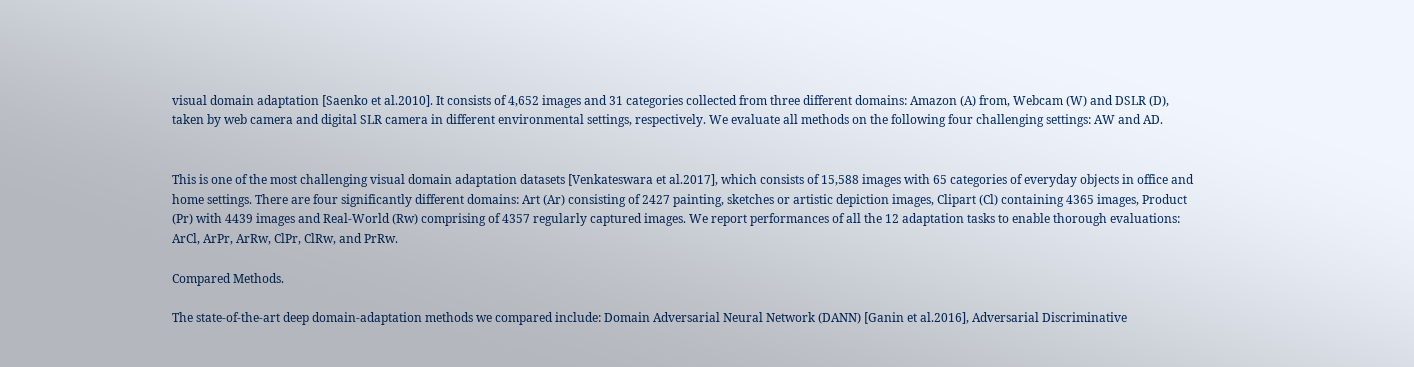visual domain adaptation [Saenko et al.2010]. It consists of 4,652 images and 31 categories collected from three different domains: Amazon (A) from, Webcam (W) and DSLR (D), taken by web camera and digital SLR camera in different environmental settings, respectively. We evaluate all methods on the following four challenging settings: AW and AD.


This is one of the most challenging visual domain adaptation datasets [Venkateswara et al.2017], which consists of 15,588 images with 65 categories of everyday objects in office and home settings. There are four significantly different domains: Art (Ar) consisting of 2427 painting, sketches or artistic depiction images, Clipart (Cl) containing 4365 images, Product (Pr) with 4439 images and Real-World (Rw) comprising of 4357 regularly captured images. We report performances of all the 12 adaptation tasks to enable thorough evaluations: ArCl, ArPr, ArRw, ClPr, ClRw, and PrRw.

Compared Methods.

The state-of-the-art deep domain-adaptation methods we compared include: Domain Adversarial Neural Network (DANN) [Ganin et al.2016], Adversarial Discriminative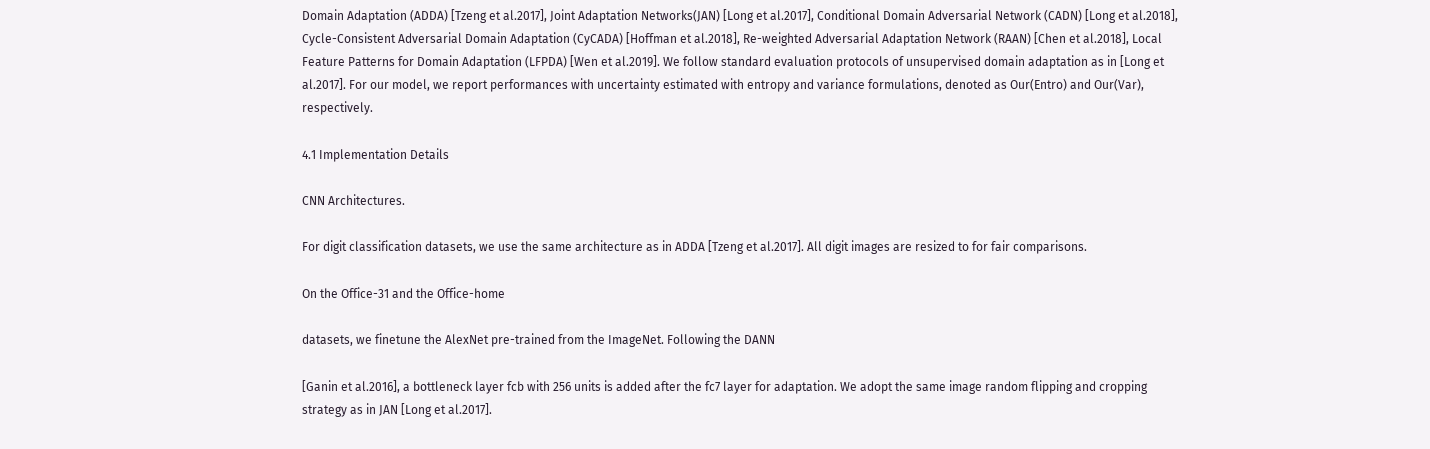Domain Adaptation (ADDA) [Tzeng et al.2017], Joint Adaptation Networks(JAN) [Long et al.2017], Conditional Domain Adversarial Network (CADN) [Long et al.2018], Cycle-Consistent Adversarial Domain Adaptation (CyCADA) [Hoffman et al.2018], Re-weighted Adversarial Adaptation Network (RAAN) [Chen et al.2018], Local Feature Patterns for Domain Adaptation (LFPDA) [Wen et al.2019]. We follow standard evaluation protocols of unsupervised domain adaptation as in [Long et al.2017]. For our model, we report performances with uncertainty estimated with entropy and variance formulations, denoted as Our(Entro) and Our(Var), respectively.

4.1 Implementation Details

CNN Architectures.

For digit classification datasets, we use the same architecture as in ADDA [Tzeng et al.2017]. All digit images are resized to for fair comparisons.

On the Office-31 and the Office-home

datasets, we finetune the AlexNet pre-trained from the ImageNet. Following the DANN

[Ganin et al.2016], a bottleneck layer fcb with 256 units is added after the fc7 layer for adaptation. We adopt the same image random flipping and cropping strategy as in JAN [Long et al.2017].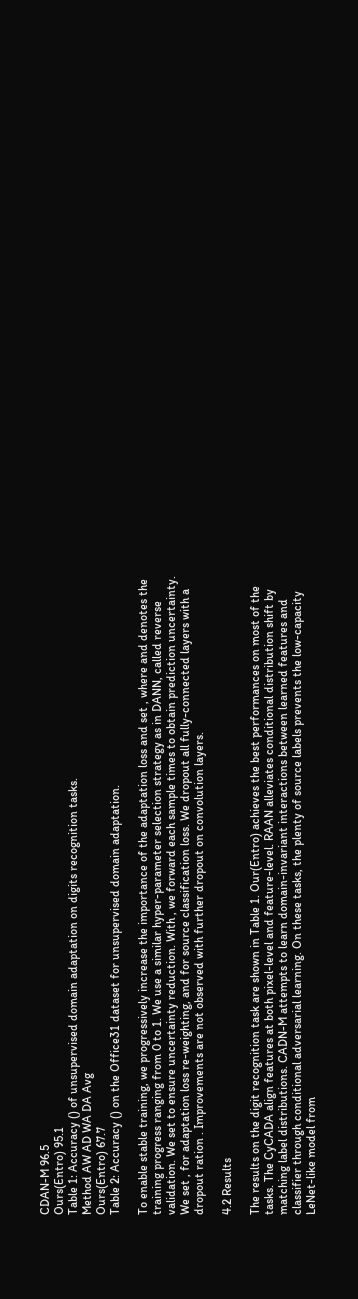CDAN-M 96.5
Ours(Entro) 95.1
Table 1: Accuracy () of unsupervised domain adaptation on digits recognition tasks.
Method AW AD WA DA Avg
Ours(Entro) 67.7
Table 2: Accuracy () on the Office31 dataset for unsupervised domain adaptation.

To enable stable training, we progressively increase the importance of the adaptation loss and set , where and denotes the training progress ranging from 0 to 1. We use a similar hyper-parameter selection strategy as in DANN, called reverse validation. We set to ensure uncertainty reduction. With , we forward each sample times to obtain prediction uncertainty. We set , for adaptation loss re-weighting, and for source classification loss. We dropout all fully-connected layers with a dropout ration . Improvements are not observed with further dropout on convolution layers.

4.2 Results

The results on the digit recognition task are shown in Table 1. Our(Entro) achieves the best performances on most of the tasks. The CyCADA align features at both pixel-level and feature-level. RAAN alleviates conditional distribution shift by matching label distributions. CADN-M attempts to learn domain-invariant interactions between learned features and classifier through conditional adversarial learning. On these tasks, the plenty of source labels prevents the low-capacity LeNet-like model from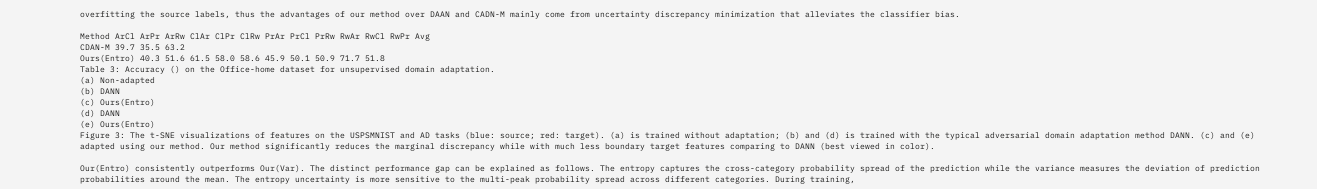overfitting the source labels, thus the advantages of our method over DAAN and CADN-M mainly come from uncertainty discrepancy minimization that alleviates the classifier bias.

Method ArCl ArPr ArRw ClAr ClPr ClRw PrAr PrCl PrRw RwAr RwCl RwPr Avg
CDAN-M 39.7 35.5 63.2
Ours(Entro) 40.3 51.6 61.5 58.0 58.6 45.9 50.1 50.9 71.7 51.8
Table 3: Accuracy () on the Office-home dataset for unsupervised domain adaptation.
(a) Non-adapted
(b) DANN
(c) Ours(Entro)
(d) DANN
(e) Ours(Entro)
Figure 3: The t-SNE visualizations of features on the USPSMNIST and AD tasks (blue: source; red: target). (a) is trained without adaptation; (b) and (d) is trained with the typical adversarial domain adaptation method DANN. (c) and (e) adapted using our method. Our method significantly reduces the marginal discrepancy while with much less boundary target features comparing to DANN (best viewed in color).

Our(Entro) consistently outperforms Our(Var). The distinct performance gap can be explained as follows. The entropy captures the cross-category probability spread of the prediction while the variance measures the deviation of prediction probabilities around the mean. The entropy uncertainty is more sensitive to the multi-peak probability spread across different categories. During training,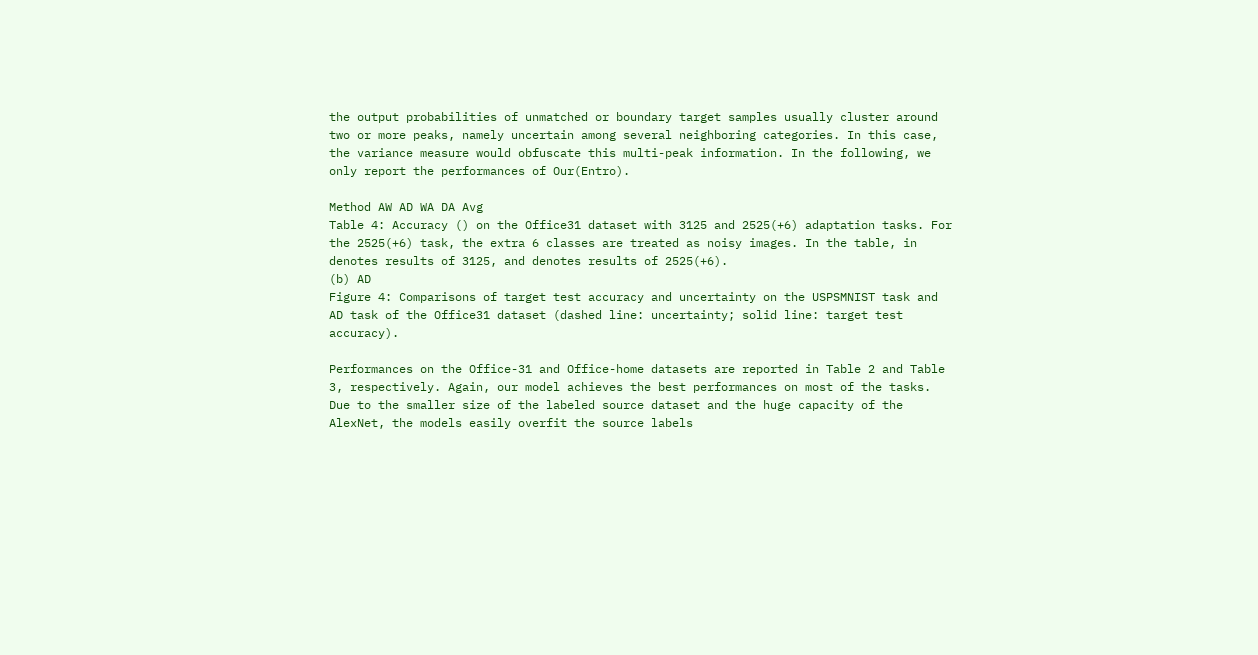the output probabilities of unmatched or boundary target samples usually cluster around two or more peaks, namely uncertain among several neighboring categories. In this case, the variance measure would obfuscate this multi-peak information. In the following, we only report the performances of Our(Entro).

Method AW AD WA DA Avg
Table 4: Accuracy () on the Office31 dataset with 3125 and 2525(+6) adaptation tasks. For the 2525(+6) task, the extra 6 classes are treated as noisy images. In the table, in denotes results of 3125, and denotes results of 2525(+6).
(b) AD
Figure 4: Comparisons of target test accuracy and uncertainty on the USPSMNIST task and AD task of the Office31 dataset (dashed line: uncertainty; solid line: target test accuracy).

Performances on the Office-31 and Office-home datasets are reported in Table 2 and Table 3, respectively. Again, our model achieves the best performances on most of the tasks. Due to the smaller size of the labeled source dataset and the huge capacity of the AlexNet, the models easily overfit the source labels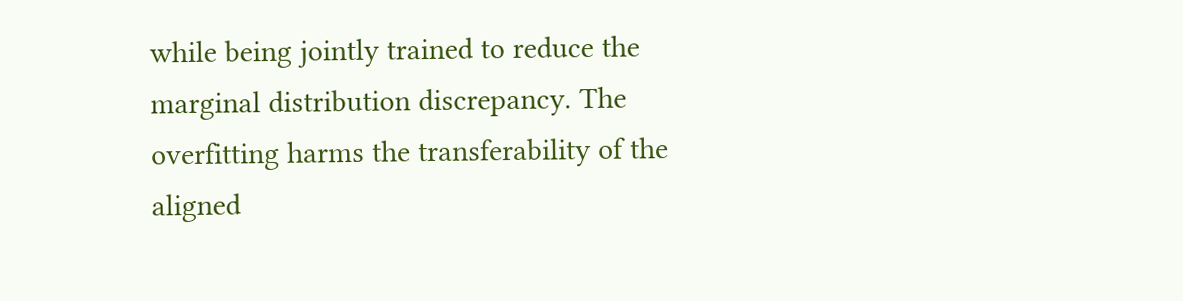while being jointly trained to reduce the marginal distribution discrepancy. The overfitting harms the transferability of the aligned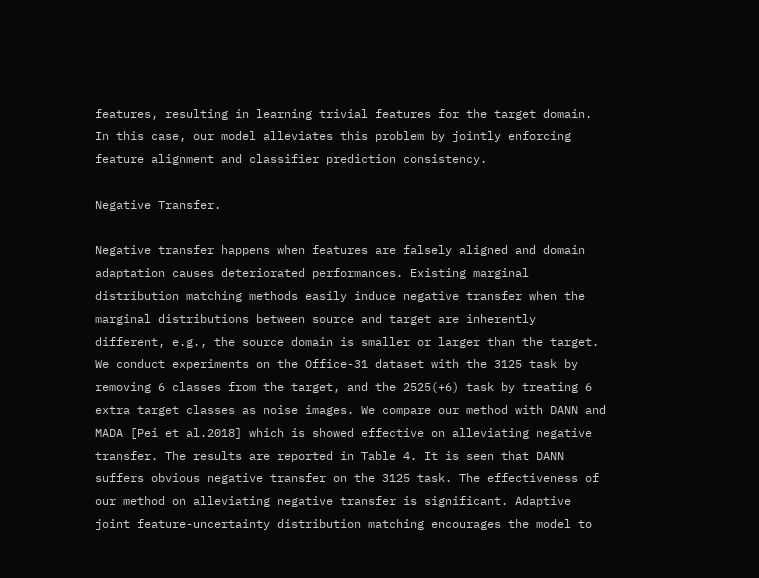features, resulting in learning trivial features for the target domain. In this case, our model alleviates this problem by jointly enforcing feature alignment and classifier prediction consistency.

Negative Transfer.

Negative transfer happens when features are falsely aligned and domain adaptation causes deteriorated performances. Existing marginal distribution matching methods easily induce negative transfer when the marginal distributions between source and target are inherently different, e.g., the source domain is smaller or larger than the target. We conduct experiments on the Office-31 dataset with the 3125 task by removing 6 classes from the target, and the 2525(+6) task by treating 6 extra target classes as noise images. We compare our method with DANN and MADA [Pei et al.2018] which is showed effective on alleviating negative transfer. The results are reported in Table 4. It is seen that DANN suffers obvious negative transfer on the 3125 task. The effectiveness of our method on alleviating negative transfer is significant. Adaptive joint feature-uncertainty distribution matching encourages the model to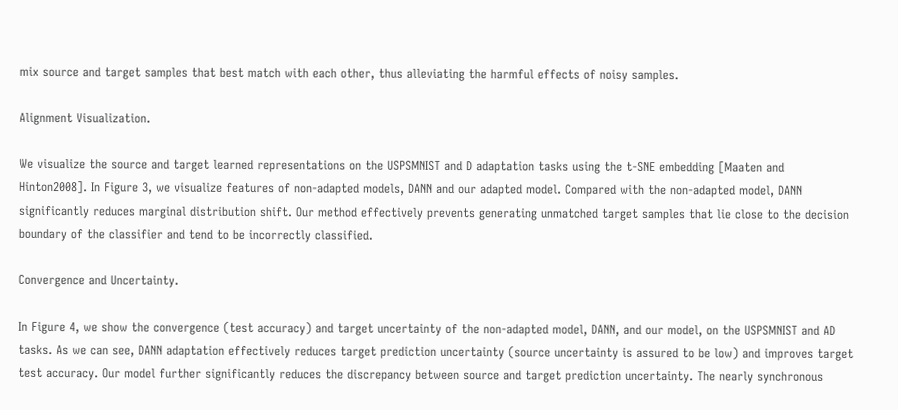mix source and target samples that best match with each other, thus alleviating the harmful effects of noisy samples.

Alignment Visualization.

We visualize the source and target learned representations on the USPSMNIST and D adaptation tasks using the t-SNE embedding [Maaten and Hinton2008]. In Figure 3, we visualize features of non-adapted models, DANN and our adapted model. Compared with the non-adapted model, DANN significantly reduces marginal distribution shift. Our method effectively prevents generating unmatched target samples that lie close to the decision boundary of the classifier and tend to be incorrectly classified.

Convergence and Uncertainty.

In Figure 4, we show the convergence (test accuracy) and target uncertainty of the non-adapted model, DANN, and our model, on the USPSMNIST and AD tasks. As we can see, DANN adaptation effectively reduces target prediction uncertainty (source uncertainty is assured to be low) and improves target test accuracy. Our model further significantly reduces the discrepancy between source and target prediction uncertainty. The nearly synchronous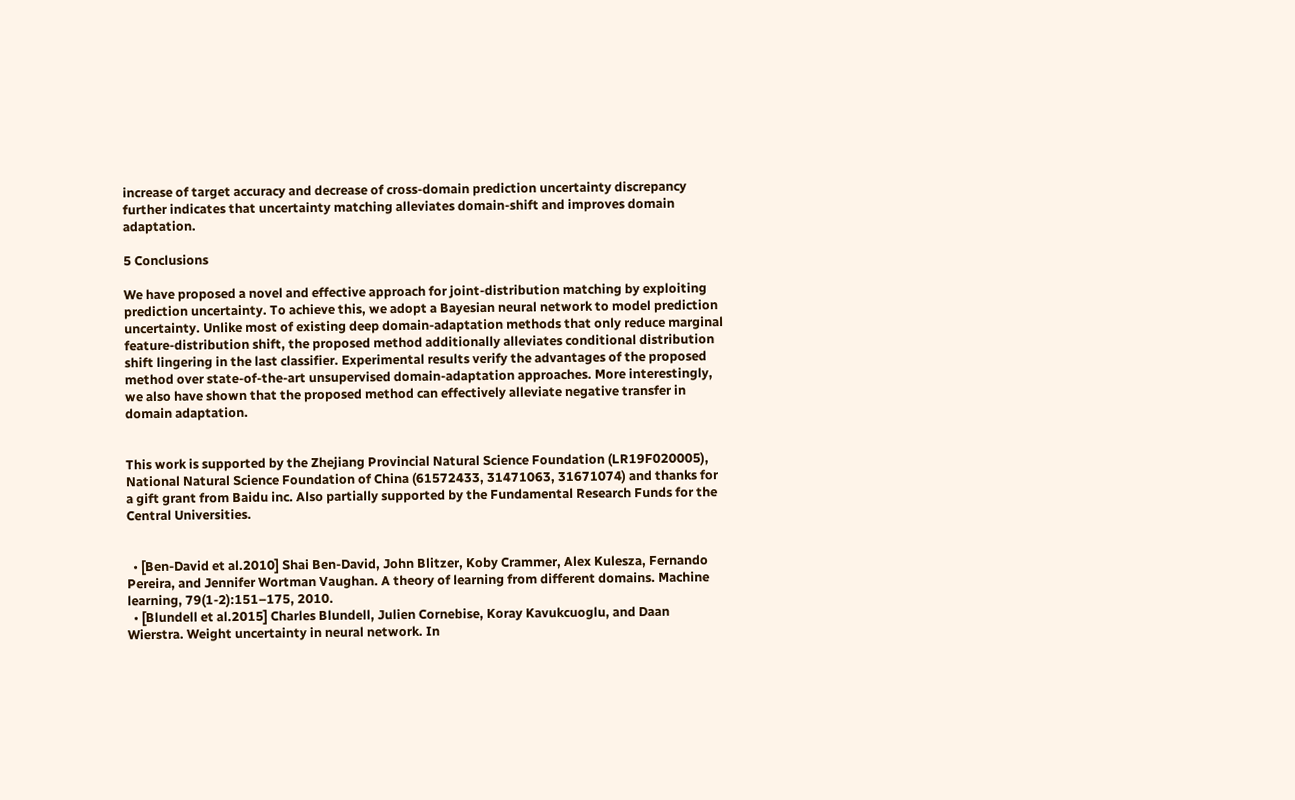increase of target accuracy and decrease of cross-domain prediction uncertainty discrepancy further indicates that uncertainty matching alleviates domain-shift and improves domain adaptation.

5 Conclusions

We have proposed a novel and effective approach for joint-distribution matching by exploiting prediction uncertainty. To achieve this, we adopt a Bayesian neural network to model prediction uncertainty. Unlike most of existing deep domain-adaptation methods that only reduce marginal feature-distribution shift, the proposed method additionally alleviates conditional distribution shift lingering in the last classifier. Experimental results verify the advantages of the proposed method over state-of-the-art unsupervised domain-adaptation approaches. More interestingly, we also have shown that the proposed method can effectively alleviate negative transfer in domain adaptation.


This work is supported by the Zhejiang Provincial Natural Science Foundation (LR19F020005), National Natural Science Foundation of China (61572433, 31471063, 31671074) and thanks for a gift grant from Baidu inc. Also partially supported by the Fundamental Research Funds for the Central Universities.


  • [Ben-David et al.2010] Shai Ben-David, John Blitzer, Koby Crammer, Alex Kulesza, Fernando Pereira, and Jennifer Wortman Vaughan. A theory of learning from different domains. Machine learning, 79(1-2):151–175, 2010.
  • [Blundell et al.2015] Charles Blundell, Julien Cornebise, Koray Kavukcuoglu, and Daan Wierstra. Weight uncertainty in neural network. In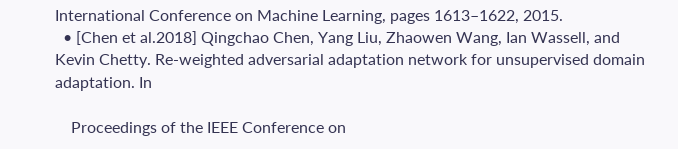International Conference on Machine Learning, pages 1613–1622, 2015.
  • [Chen et al.2018] Qingchao Chen, Yang Liu, Zhaowen Wang, Ian Wassell, and Kevin Chetty. Re-weighted adversarial adaptation network for unsupervised domain adaptation. In

    Proceedings of the IEEE Conference on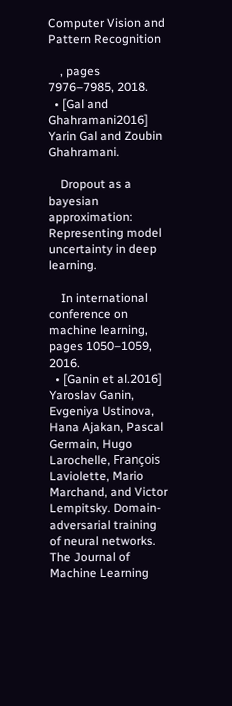Computer Vision and Pattern Recognition

    , pages 7976–7985, 2018.
  • [Gal and Ghahramani2016] Yarin Gal and Zoubin Ghahramani.

    Dropout as a bayesian approximation: Representing model uncertainty in deep learning.

    In international conference on machine learning, pages 1050–1059, 2016.
  • [Ganin et al.2016] Yaroslav Ganin, Evgeniya Ustinova, Hana Ajakan, Pascal Germain, Hugo Larochelle, François Laviolette, Mario Marchand, and Victor Lempitsky. Domain-adversarial training of neural networks. The Journal of Machine Learning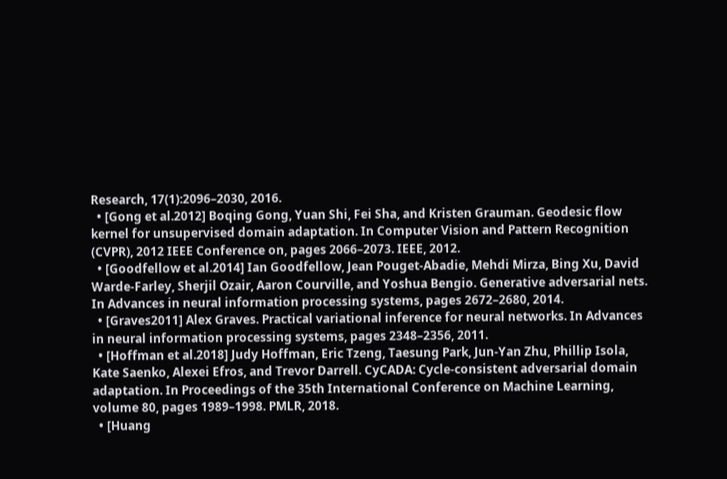Research, 17(1):2096–2030, 2016.
  • [Gong et al.2012] Boqing Gong, Yuan Shi, Fei Sha, and Kristen Grauman. Geodesic flow kernel for unsupervised domain adaptation. In Computer Vision and Pattern Recognition (CVPR), 2012 IEEE Conference on, pages 2066–2073. IEEE, 2012.
  • [Goodfellow et al.2014] Ian Goodfellow, Jean Pouget-Abadie, Mehdi Mirza, Bing Xu, David Warde-Farley, Sherjil Ozair, Aaron Courville, and Yoshua Bengio. Generative adversarial nets. In Advances in neural information processing systems, pages 2672–2680, 2014.
  • [Graves2011] Alex Graves. Practical variational inference for neural networks. In Advances in neural information processing systems, pages 2348–2356, 2011.
  • [Hoffman et al.2018] Judy Hoffman, Eric Tzeng, Taesung Park, Jun-Yan Zhu, Phillip Isola, Kate Saenko, Alexei Efros, and Trevor Darrell. CyCADA: Cycle-consistent adversarial domain adaptation. In Proceedings of the 35th International Conference on Machine Learning, volume 80, pages 1989–1998. PMLR, 2018.
  • [Huang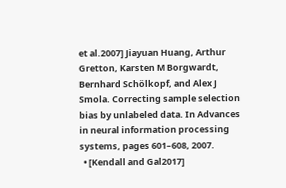et al.2007] Jiayuan Huang, Arthur Gretton, Karsten M Borgwardt, Bernhard Schölkopf, and Alex J Smola. Correcting sample selection bias by unlabeled data. In Advances in neural information processing systems, pages 601–608, 2007.
  • [Kendall and Gal2017]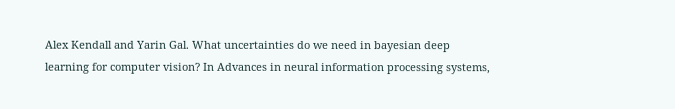Alex Kendall and Yarin Gal. What uncertainties do we need in bayesian deep learning for computer vision? In Advances in neural information processing systems,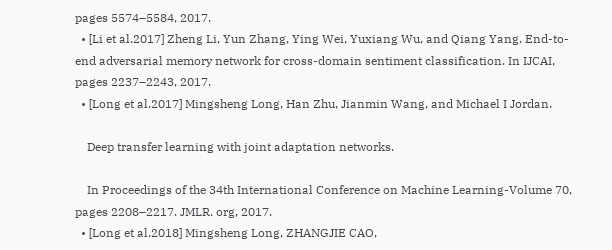pages 5574–5584, 2017.
  • [Li et al.2017] Zheng Li, Yun Zhang, Ying Wei, Yuxiang Wu, and Qiang Yang. End-to-end adversarial memory network for cross-domain sentiment classification. In IJCAI, pages 2237–2243, 2017.
  • [Long et al.2017] Mingsheng Long, Han Zhu, Jianmin Wang, and Michael I Jordan.

    Deep transfer learning with joint adaptation networks.

    In Proceedings of the 34th International Conference on Machine Learning-Volume 70, pages 2208–2217. JMLR. org, 2017.
  • [Long et al.2018] Mingsheng Long, ZHANGJIE CAO,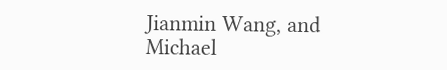Jianmin Wang, and Michael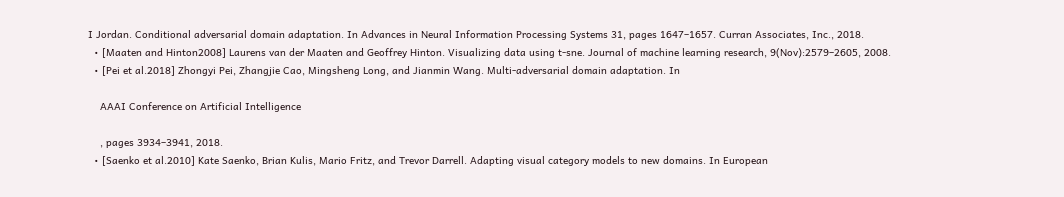I Jordan. Conditional adversarial domain adaptation. In Advances in Neural Information Processing Systems 31, pages 1647–1657. Curran Associates, Inc., 2018.
  • [Maaten and Hinton2008] Laurens van der Maaten and Geoffrey Hinton. Visualizing data using t-sne. Journal of machine learning research, 9(Nov):2579–2605, 2008.
  • [Pei et al.2018] Zhongyi Pei, Zhangjie Cao, Mingsheng Long, and Jianmin Wang. Multi-adversarial domain adaptation. In

    AAAI Conference on Artificial Intelligence

    , pages 3934–3941, 2018.
  • [Saenko et al.2010] Kate Saenko, Brian Kulis, Mario Fritz, and Trevor Darrell. Adapting visual category models to new domains. In European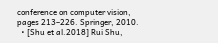conference on computer vision, pages 213–226. Springer, 2010.
  • [Shu et al.2018] Rui Shu,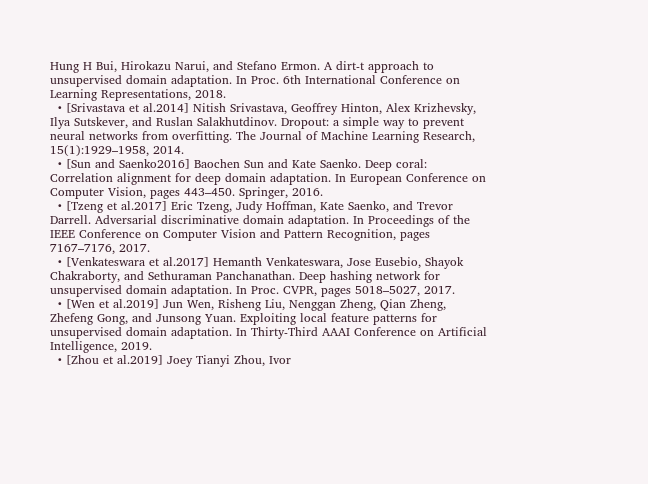Hung H Bui, Hirokazu Narui, and Stefano Ermon. A dirt-t approach to unsupervised domain adaptation. In Proc. 6th International Conference on Learning Representations, 2018.
  • [Srivastava et al.2014] Nitish Srivastava, Geoffrey Hinton, Alex Krizhevsky, Ilya Sutskever, and Ruslan Salakhutdinov. Dropout: a simple way to prevent neural networks from overfitting. The Journal of Machine Learning Research, 15(1):1929–1958, 2014.
  • [Sun and Saenko2016] Baochen Sun and Kate Saenko. Deep coral: Correlation alignment for deep domain adaptation. In European Conference on Computer Vision, pages 443–450. Springer, 2016.
  • [Tzeng et al.2017] Eric Tzeng, Judy Hoffman, Kate Saenko, and Trevor Darrell. Adversarial discriminative domain adaptation. In Proceedings of the IEEE Conference on Computer Vision and Pattern Recognition, pages 7167–7176, 2017.
  • [Venkateswara et al.2017] Hemanth Venkateswara, Jose Eusebio, Shayok Chakraborty, and Sethuraman Panchanathan. Deep hashing network for unsupervised domain adaptation. In Proc. CVPR, pages 5018–5027, 2017.
  • [Wen et al.2019] Jun Wen, Risheng Liu, Nenggan Zheng, Qian Zheng, Zhefeng Gong, and Junsong Yuan. Exploiting local feature patterns for unsupervised domain adaptation. In Thirty-Third AAAI Conference on Artificial Intelligence, 2019.
  • [Zhou et al.2019] Joey Tianyi Zhou, Ivor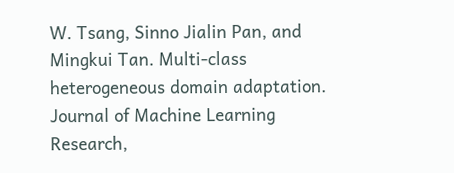W. Tsang, Sinno Jialin Pan, and Mingkui Tan. Multi-class heterogeneous domain adaptation. Journal of Machine Learning Research,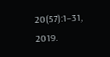20(57):1–31, 2019.